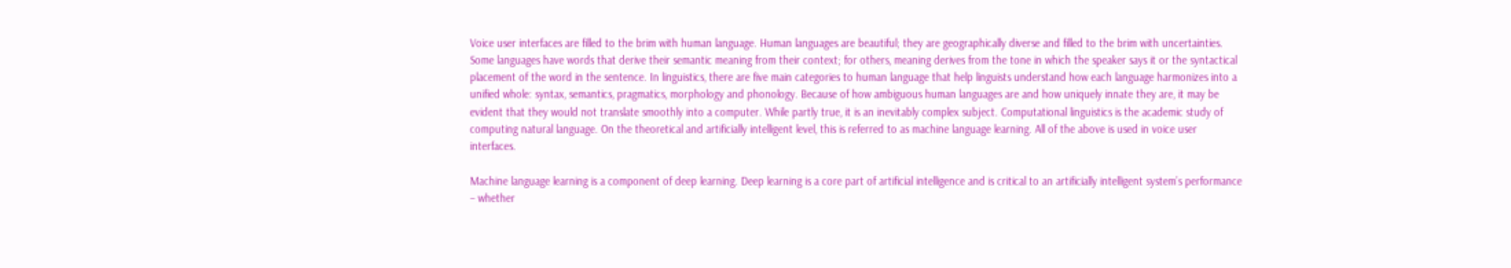Voice user interfaces are filled to the brim with human language. Human languages are beautiful; they are geographically diverse and filled to the brim with uncertainties. Some languages have words that derive their semantic meaning from their context; for others, meaning derives from the tone in which the speaker says it or the syntactical placement of the word in the sentence. In linguistics, there are five main categories to human language that help linguists understand how each language harmonizes into a unified whole: syntax, semantics, pragmatics, morphology and phonology. Because of how ambiguous human languages are and how uniquely innate they are, it may be evident that they would not translate smoothly into a computer. While partly true, it is an inevitably complex subject. Computational linguistics is the academic study of computing natural language. On the theoretical and artificially intelligent level, this is referred to as machine language learning. All of the above is used in voice user interfaces.

Machine language learning is a component of deep learning. Deep learning is a core part of artificial intelligence and is critical to an artificially intelligent system’s performance – whether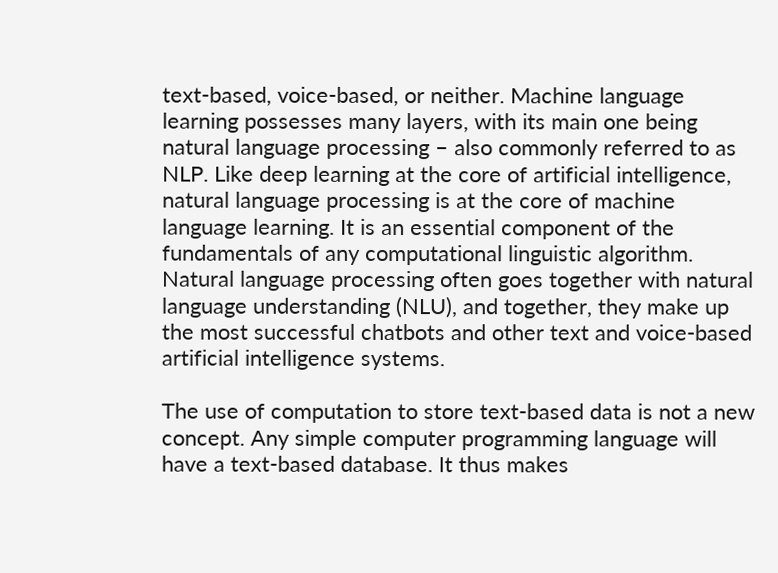text-based, voice-based, or neither. Machine language learning possesses many layers, with its main one being natural language processing – also commonly referred to as NLP. Like deep learning at the core of artificial intelligence, natural language processing is at the core of machine language learning. It is an essential component of the fundamentals of any computational linguistic algorithm. Natural language processing often goes together with natural language understanding (NLU), and together, they make up the most successful chatbots and other text and voice-based artificial intelligence systems.

The use of computation to store text-based data is not a new concept. Any simple computer programming language will have a text-based database. It thus makes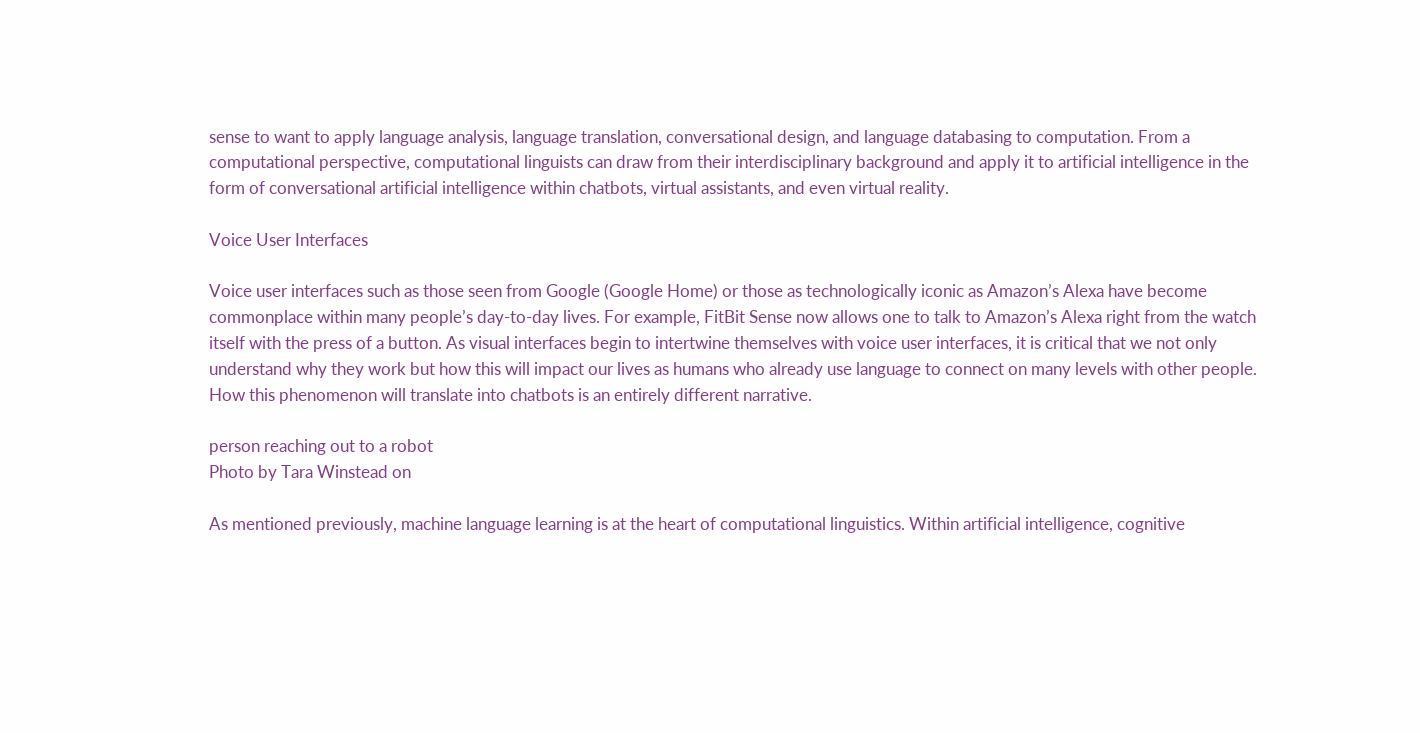sense to want to apply language analysis, language translation, conversational design, and language databasing to computation. From a computational perspective, computational linguists can draw from their interdisciplinary background and apply it to artificial intelligence in the form of conversational artificial intelligence within chatbots, virtual assistants, and even virtual reality.

Voice User Interfaces

Voice user interfaces such as those seen from Google (Google Home) or those as technologically iconic as Amazon’s Alexa have become commonplace within many people’s day-to-day lives. For example, FitBit Sense now allows one to talk to Amazon’s Alexa right from the watch itself with the press of a button. As visual interfaces begin to intertwine themselves with voice user interfaces, it is critical that we not only understand why they work but how this will impact our lives as humans who already use language to connect on many levels with other people. How this phenomenon will translate into chatbots is an entirely different narrative.

person reaching out to a robot
Photo by Tara Winstead on

As mentioned previously, machine language learning is at the heart of computational linguistics. Within artificial intelligence, cognitive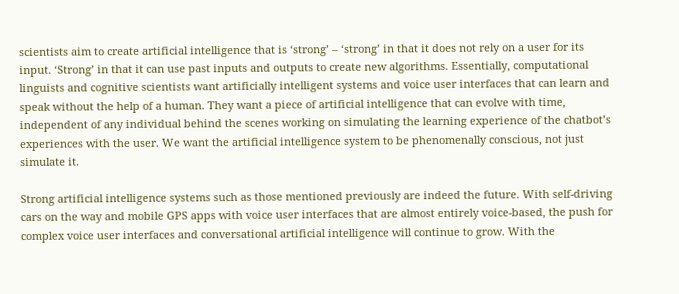scientists aim to create artificial intelligence that is ‘strong’ – ‘strong’ in that it does not rely on a user for its input. ‘Strong’ in that it can use past inputs and outputs to create new algorithms. Essentially, computational linguists and cognitive scientists want artificially intelligent systems and voice user interfaces that can learn and speak without the help of a human. They want a piece of artificial intelligence that can evolve with time, independent of any individual behind the scenes working on simulating the learning experience of the chatbot’s experiences with the user. We want the artificial intelligence system to be phenomenally conscious, not just simulate it.

Strong artificial intelligence systems such as those mentioned previously are indeed the future. With self-driving cars on the way and mobile GPS apps with voice user interfaces that are almost entirely voice-based, the push for complex voice user interfaces and conversational artificial intelligence will continue to grow. With the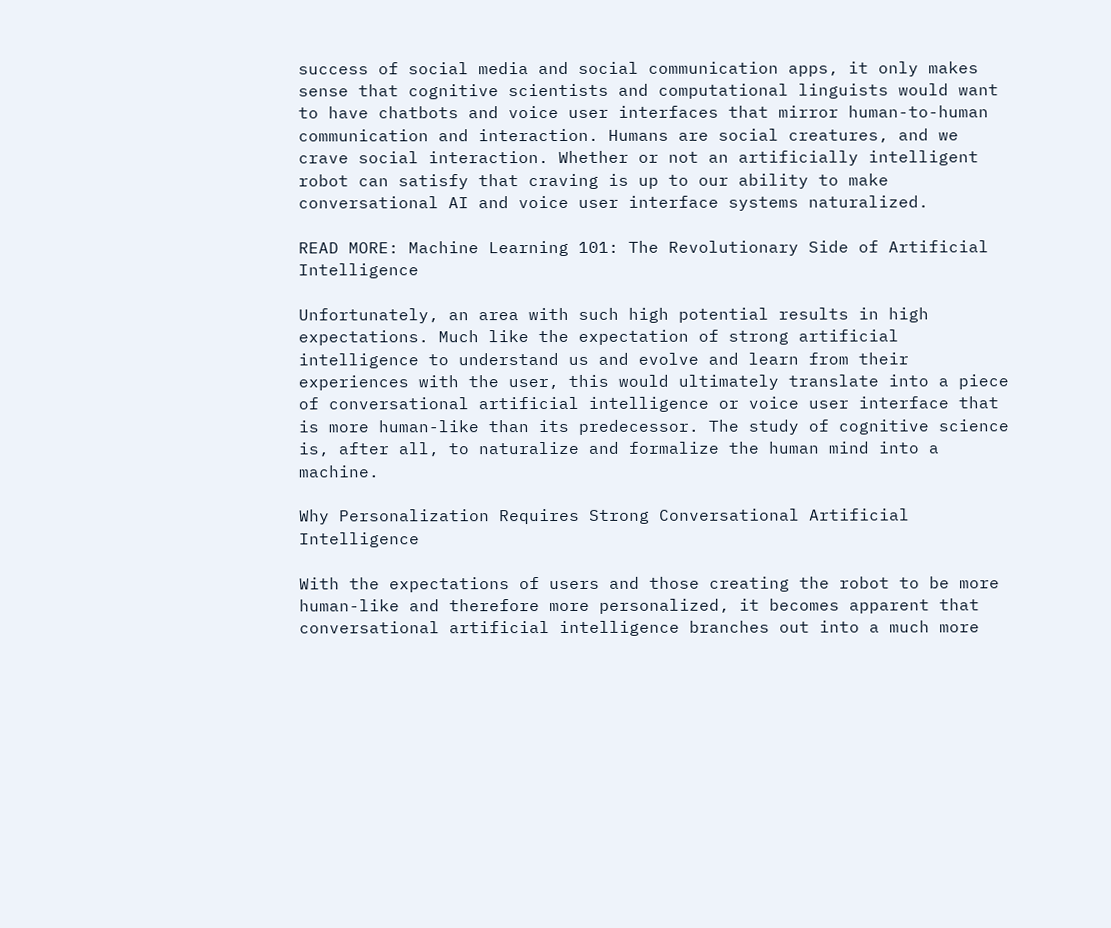success of social media and social communication apps, it only makes sense that cognitive scientists and computational linguists would want to have chatbots and voice user interfaces that mirror human-to-human communication and interaction. Humans are social creatures, and we crave social interaction. Whether or not an artificially intelligent robot can satisfy that craving is up to our ability to make conversational AI and voice user interface systems naturalized.

READ MORE: Machine Learning 101: The Revolutionary Side of Artificial Intelligence

Unfortunately, an area with such high potential results in high expectations. Much like the expectation of strong artificial intelligence to understand us and evolve and learn from their experiences with the user, this would ultimately translate into a piece of conversational artificial intelligence or voice user interface that is more human-like than its predecessor. The study of cognitive science is, after all, to naturalize and formalize the human mind into a machine.

Why Personalization Requires Strong Conversational Artificial Intelligence

With the expectations of users and those creating the robot to be more human-like and therefore more personalized, it becomes apparent that conversational artificial intelligence branches out into a much more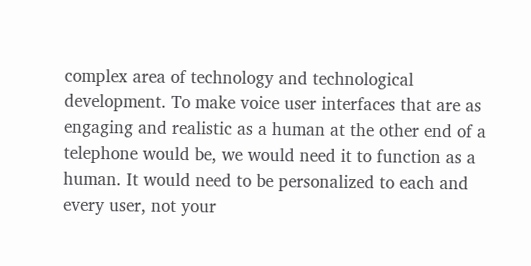complex area of technology and technological development. To make voice user interfaces that are as engaging and realistic as a human at the other end of a telephone would be, we would need it to function as a human. It would need to be personalized to each and every user, not your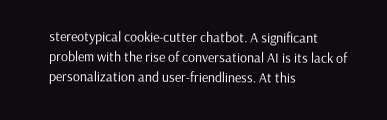stereotypical cookie-cutter chatbot. A significant problem with the rise of conversational AI is its lack of personalization and user-friendliness. At this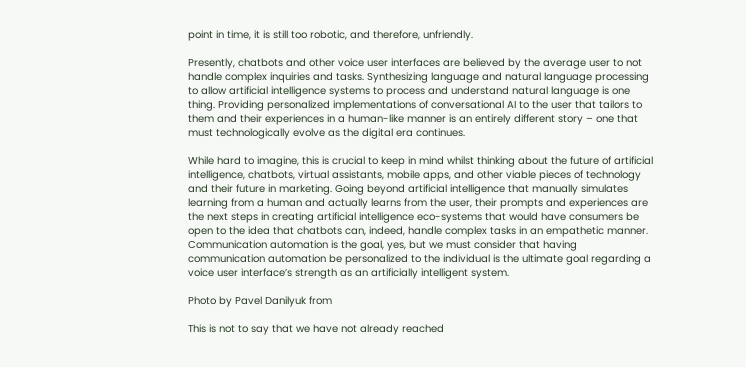point in time, it is still too robotic, and therefore, unfriendly.

Presently, chatbots and other voice user interfaces are believed by the average user to not handle complex inquiries and tasks. Synthesizing language and natural language processing to allow artificial intelligence systems to process and understand natural language is one thing. Providing personalized implementations of conversational AI to the user that tailors to them and their experiences in a human-like manner is an entirely different story – one that must technologically evolve as the digital era continues.

While hard to imagine, this is crucial to keep in mind whilst thinking about the future of artificial intelligence, chatbots, virtual assistants, mobile apps, and other viable pieces of technology and their future in marketing. Going beyond artificial intelligence that manually simulates learning from a human and actually learns from the user, their prompts and experiences are the next steps in creating artificial intelligence eco-systems that would have consumers be open to the idea that chatbots can, indeed, handle complex tasks in an empathetic manner. Communication automation is the goal, yes, but we must consider that having communication automation be personalized to the individual is the ultimate goal regarding a voice user interface’s strength as an artificially intelligent system.

Photo by Pavel Danilyuk from

This is not to say that we have not already reached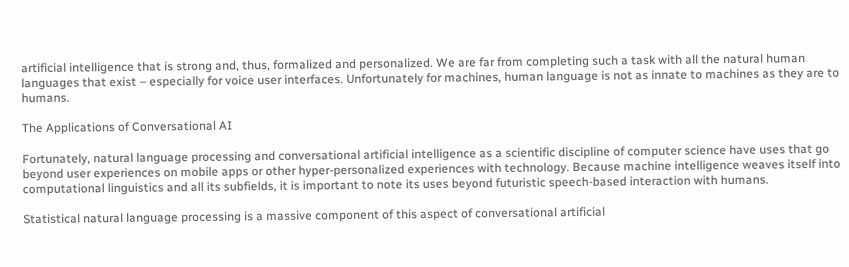artificial intelligence that is strong and, thus, formalized and personalized. We are far from completing such a task with all the natural human languages that exist – especially for voice user interfaces. Unfortunately for machines, human language is not as innate to machines as they are to humans.

The Applications of Conversational AI

Fortunately, natural language processing and conversational artificial intelligence as a scientific discipline of computer science have uses that go beyond user experiences on mobile apps or other hyper-personalized experiences with technology. Because machine intelligence weaves itself into computational linguistics and all its subfields, it is important to note its uses beyond futuristic speech-based interaction with humans.

Statistical natural language processing is a massive component of this aspect of conversational artificial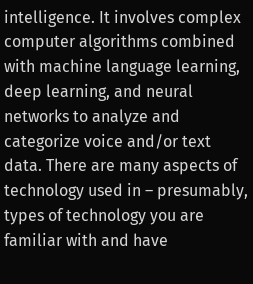intelligence. It involves complex computer algorithms combined with machine language learning, deep learning, and neural networks to analyze and categorize voice and/or text data. There are many aspects of technology used in – presumably, types of technology you are familiar with and have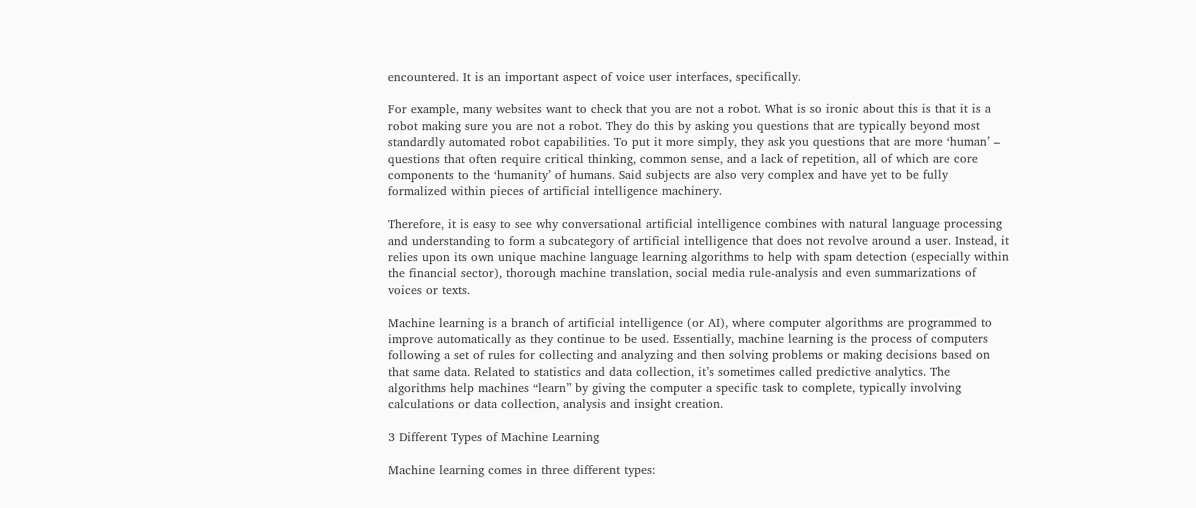encountered. It is an important aspect of voice user interfaces, specifically.

For example, many websites want to check that you are not a robot. What is so ironic about this is that it is a robot making sure you are not a robot. They do this by asking you questions that are typically beyond most standardly automated robot capabilities. To put it more simply, they ask you questions that are more ‘human’ – questions that often require critical thinking, common sense, and a lack of repetition, all of which are core components to the ‘humanity’ of humans. Said subjects are also very complex and have yet to be fully formalized within pieces of artificial intelligence machinery.

Therefore, it is easy to see why conversational artificial intelligence combines with natural language processing and understanding to form a subcategory of artificial intelligence that does not revolve around a user. Instead, it relies upon its own unique machine language learning algorithms to help with spam detection (especially within the financial sector), thorough machine translation, social media rule-analysis and even summarizations of voices or texts.

Machine learning is a branch of artificial intelligence (or AI), where computer algorithms are programmed to improve automatically as they continue to be used. Essentially, machine learning is the process of computers following a set of rules for collecting and analyzing and then solving problems or making decisions based on that same data. Related to statistics and data collection, it’s sometimes called predictive analytics. The algorithms help machines “learn” by giving the computer a specific task to complete, typically involving calculations or data collection, analysis and insight creation.

3 Different Types of Machine Learning

Machine learning comes in three different types: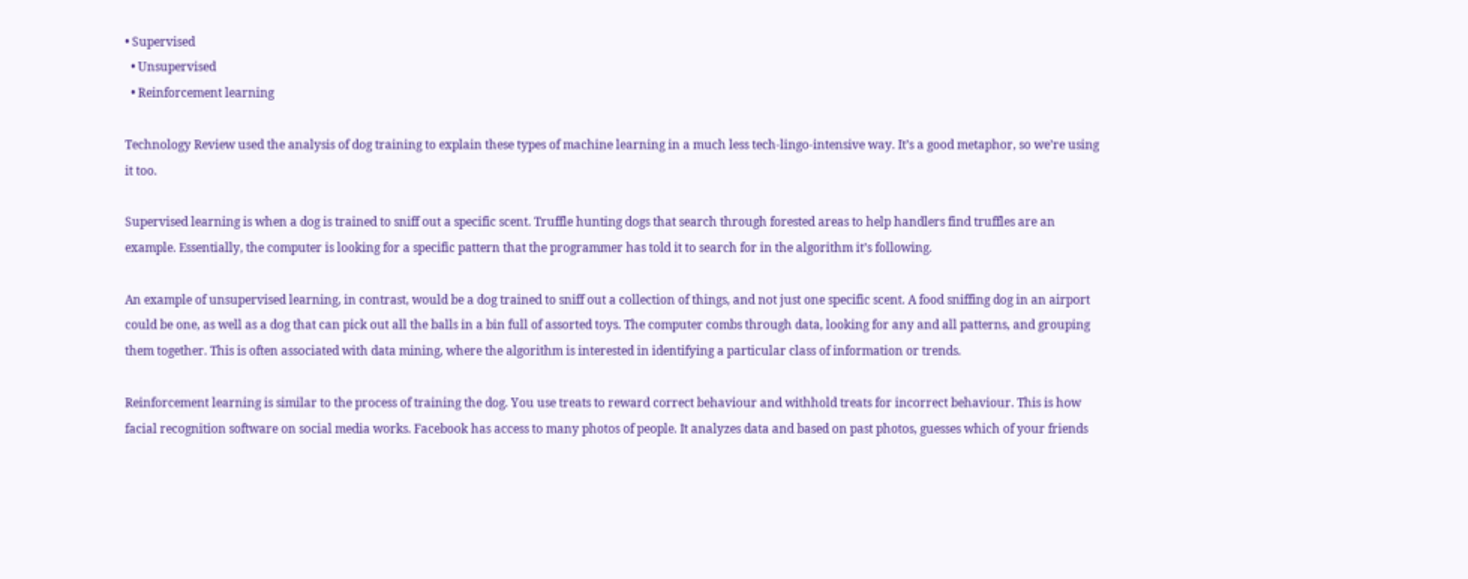• Supervised
  • Unsupervised
  • Reinforcement learning

Technology Review used the analysis of dog training to explain these types of machine learning in a much less tech-lingo-intensive way. It’s a good metaphor, so we’re using it too.

Supervised learning is when a dog is trained to sniff out a specific scent. Truffle hunting dogs that search through forested areas to help handlers find truffles are an example. Essentially, the computer is looking for a specific pattern that the programmer has told it to search for in the algorithm it’s following.

An example of unsupervised learning, in contrast, would be a dog trained to sniff out a collection of things, and not just one specific scent. A food sniffing dog in an airport could be one, as well as a dog that can pick out all the balls in a bin full of assorted toys. The computer combs through data, looking for any and all patterns, and grouping them together. This is often associated with data mining, where the algorithm is interested in identifying a particular class of information or trends.

Reinforcement learning is similar to the process of training the dog. You use treats to reward correct behaviour and withhold treats for incorrect behaviour. This is how facial recognition software on social media works. Facebook has access to many photos of people. It analyzes data and based on past photos, guesses which of your friends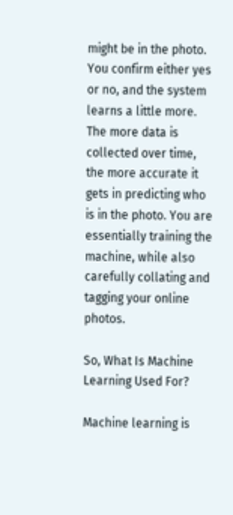might be in the photo. You confirm either yes or no, and the system learns a little more. The more data is collected over time, the more accurate it gets in predicting who is in the photo. You are essentially training the machine, while also carefully collating and tagging your online photos.

So, What Is Machine Learning Used For?

Machine learning is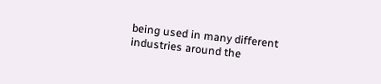being used in many different industries around the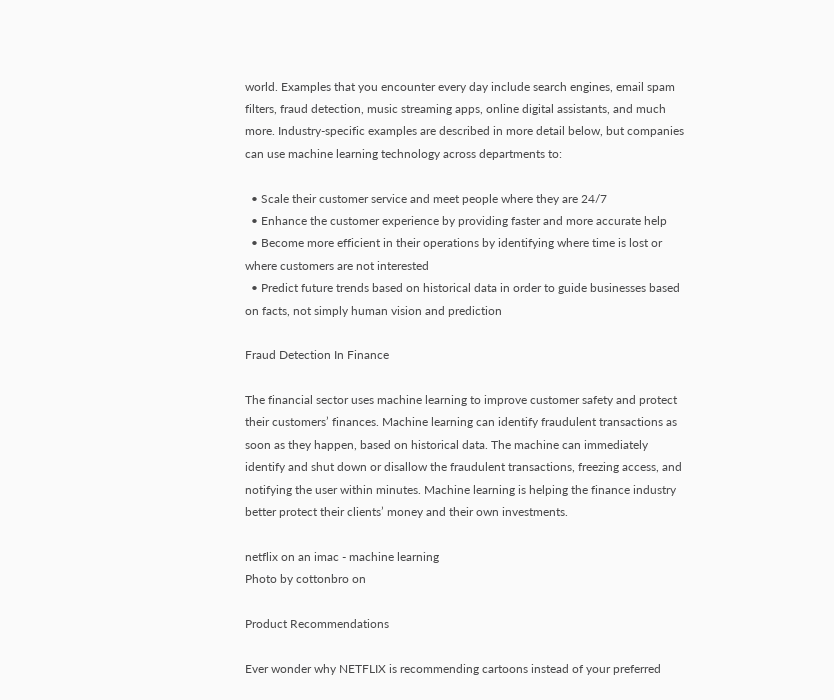world. Examples that you encounter every day include search engines, email spam filters, fraud detection, music streaming apps, online digital assistants, and much more. Industry-specific examples are described in more detail below, but companies can use machine learning technology across departments to:

  • Scale their customer service and meet people where they are 24/7
  • Enhance the customer experience by providing faster and more accurate help
  • Become more efficient in their operations by identifying where time is lost or where customers are not interested
  • Predict future trends based on historical data in order to guide businesses based on facts, not simply human vision and prediction

Fraud Detection In Finance

The financial sector uses machine learning to improve customer safety and protect their customers’ finances. Machine learning can identify fraudulent transactions as soon as they happen, based on historical data. The machine can immediately identify and shut down or disallow the fraudulent transactions, freezing access, and notifying the user within minutes. Machine learning is helping the finance industry better protect their clients’ money and their own investments.

netflix on an imac - machine learning
Photo by cottonbro on

Product Recommendations

Ever wonder why NETFLIX is recommending cartoons instead of your preferred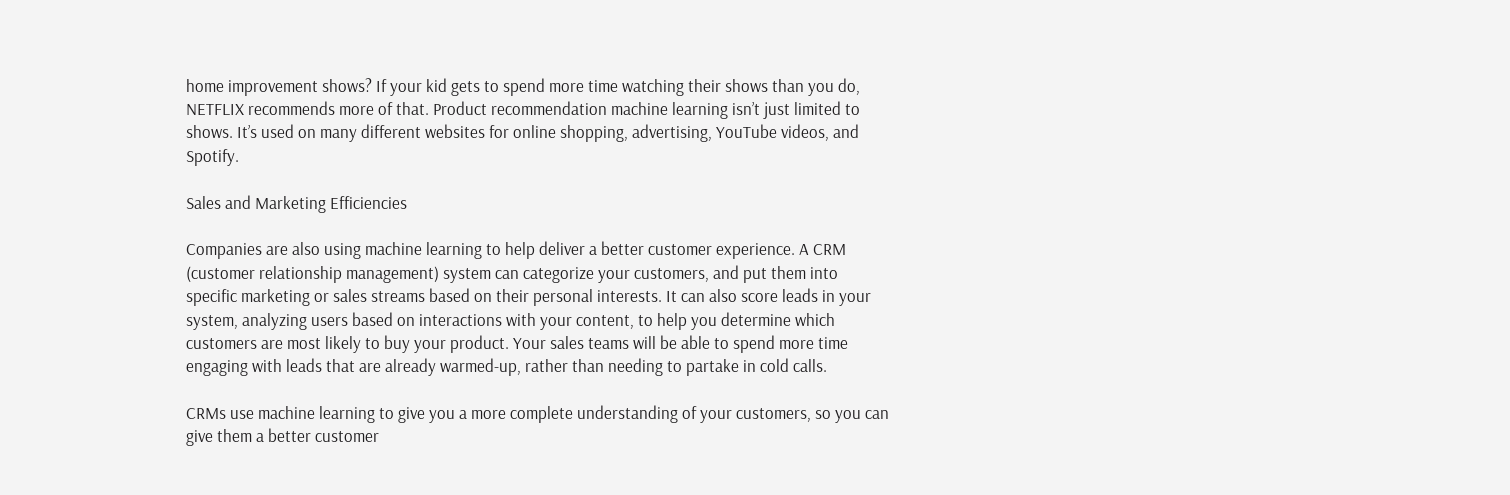home improvement shows? If your kid gets to spend more time watching their shows than you do, NETFLIX recommends more of that. Product recommendation machine learning isn’t just limited to shows. It’s used on many different websites for online shopping, advertising, YouTube videos, and Spotify.

Sales and Marketing Efficiencies

Companies are also using machine learning to help deliver a better customer experience. A CRM (customer relationship management) system can categorize your customers, and put them into specific marketing or sales streams based on their personal interests. It can also score leads in your system, analyzing users based on interactions with your content, to help you determine which customers are most likely to buy your product. Your sales teams will be able to spend more time engaging with leads that are already warmed-up, rather than needing to partake in cold calls.

CRMs use machine learning to give you a more complete understanding of your customers, so you can give them a better customer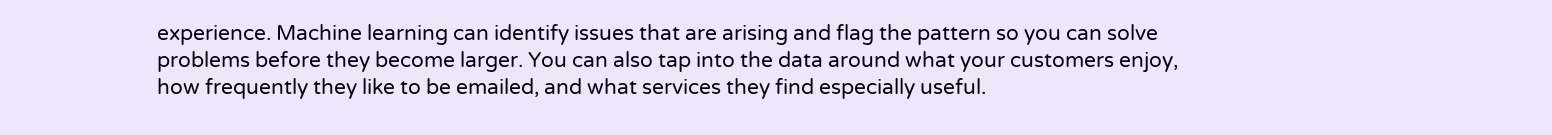experience. Machine learning can identify issues that are arising and flag the pattern so you can solve problems before they become larger. You can also tap into the data around what your customers enjoy, how frequently they like to be emailed, and what services they find especially useful.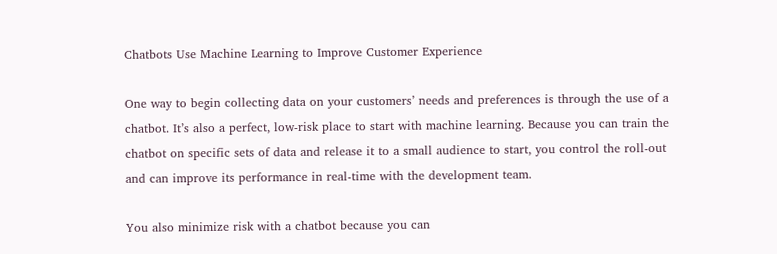Chatbots Use Machine Learning to Improve Customer Experience

One way to begin collecting data on your customers’ needs and preferences is through the use of a chatbot. It’s also a perfect, low-risk place to start with machine learning. Because you can train the chatbot on specific sets of data and release it to a small audience to start, you control the roll-out and can improve its performance in real-time with the development team.

You also minimize risk with a chatbot because you can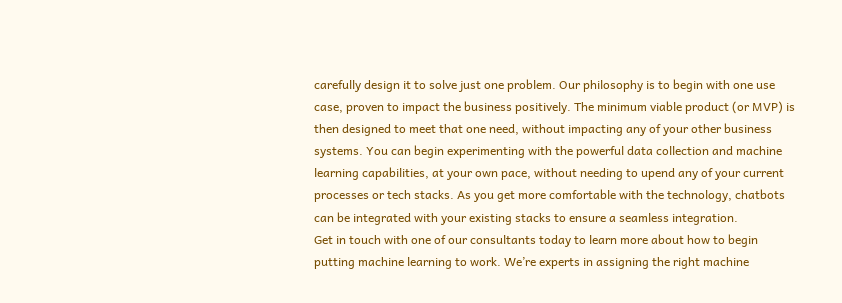carefully design it to solve just one problem. Our philosophy is to begin with one use case, proven to impact the business positively. The minimum viable product (or MVP) is then designed to meet that one need, without impacting any of your other business systems. You can begin experimenting with the powerful data collection and machine learning capabilities, at your own pace, without needing to upend any of your current processes or tech stacks. As you get more comfortable with the technology, chatbots can be integrated with your existing stacks to ensure a seamless integration.
Get in touch with one of our consultants today to learn more about how to begin putting machine learning to work. We’re experts in assigning the right machine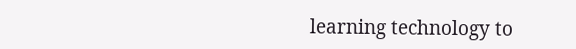learning technology to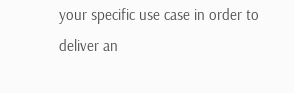your specific use case in order to deliver an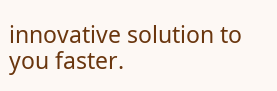innovative solution to you faster.